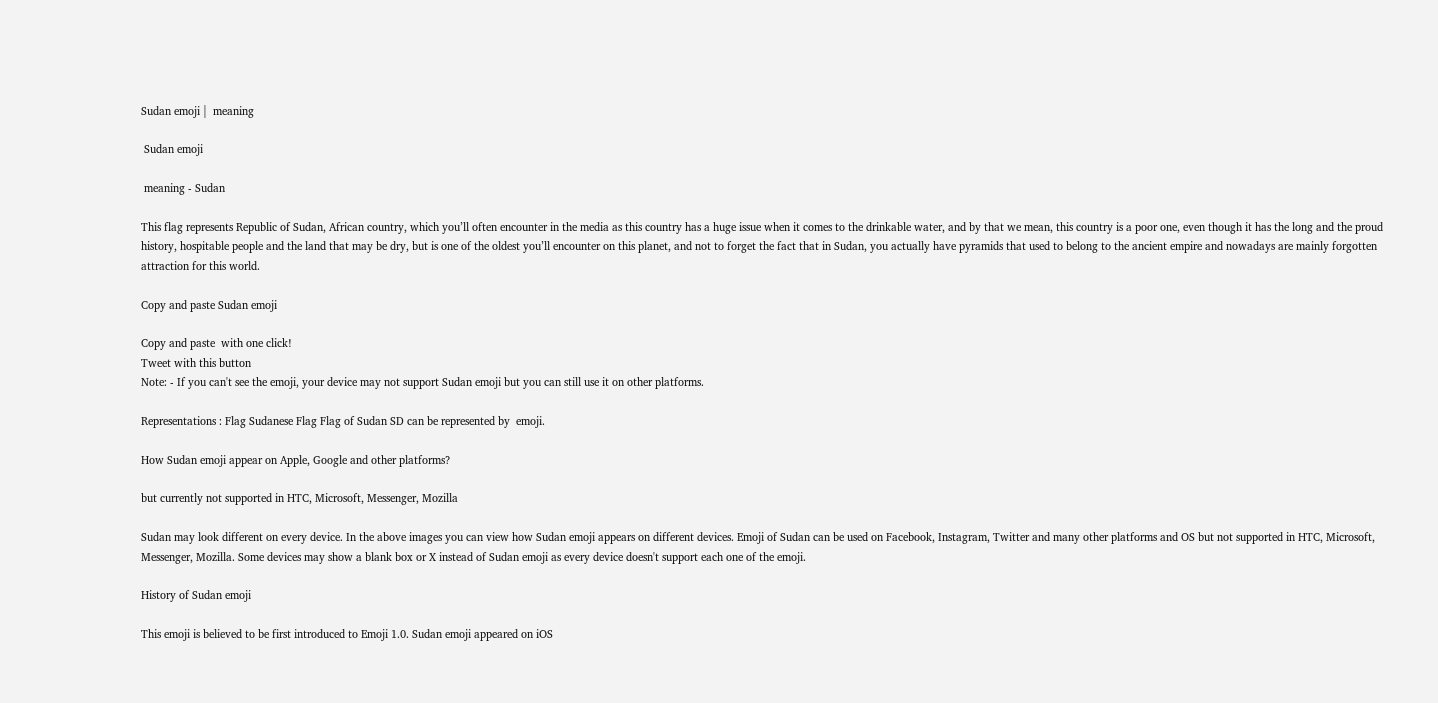Sudan emoji |  meaning

 Sudan emoji

 meaning - Sudan

This flag represents Republic of Sudan, African country, which you’ll often encounter in the media as this country has a huge issue when it comes to the drinkable water, and by that we mean, this country is a poor one, even though it has the long and the proud history, hospitable people and the land that may be dry, but is one of the oldest you’ll encounter on this planet, and not to forget the fact that in Sudan, you actually have pyramids that used to belong to the ancient empire and nowadays are mainly forgotten attraction for this world.

Copy and paste Sudan emoji

Copy and paste  with one click!
Tweet with this button
Note: - If you can't see the emoji, your device may not support Sudan emoji but you can still use it on other platforms.

Representations : Flag Sudanese Flag Flag of Sudan SD can be represented by  emoji.

How Sudan emoji appear on Apple, Google and other platforms?

but currently not supported in HTC, Microsoft, Messenger, Mozilla

Sudan may look different on every device. In the above images you can view how Sudan emoji appears on different devices. Emoji of Sudan can be used on Facebook, Instagram, Twitter and many other platforms and OS but not supported in HTC, Microsoft, Messenger, Mozilla. Some devices may show a blank box or X instead of Sudan emoji as every device doesn't support each one of the emoji.

History of Sudan emoji

This emoji is believed to be first introduced to Emoji 1.0. Sudan emoji appeared on iOS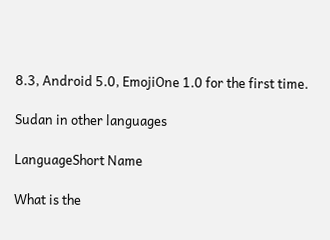8.3, Android 5.0, EmojiOne 1.0 for the first time.

Sudan in other languages

LanguageShort Name

What is the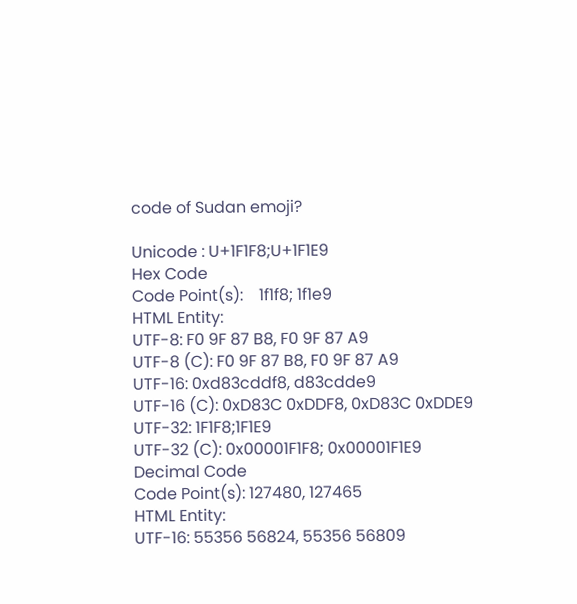code of Sudan emoji?

Unicode : U+1F1F8;U+1F1E9
Hex Code
Code Point(s):    1f1f8; 1f1e9
HTML Entity:
UTF-8: F0 9F 87 B8, F0 9F 87 A9
UTF-8 (C): F0 9F 87 B8, F0 9F 87 A9
UTF-16: 0xd83cddf8, d83cdde9
UTF-16 (C): 0xD83C 0xDDF8, 0xD83C 0xDDE9
UTF-32: 1F1F8;1F1E9
UTF-32 (C): 0x00001F1F8; 0x00001F1E9
Decimal Code
Code Point(s): 127480, 127465
HTML Entity:
UTF-16: 55356 56824, 55356 56809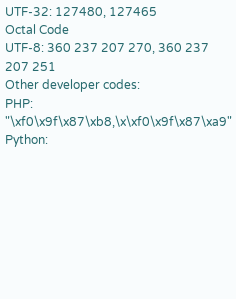UTF-32: 127480, 127465
Octal Code
UTF-8: 360 237 207 270, 360 237 207 251
Other developer codes:
PHP: "\xf0\x9f\x87\xb8,\x\xf0\x9f\x87\xa9"
Python: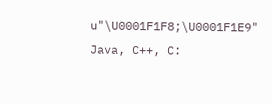u"\U0001F1F8;\U0001F1E9"
Java, C++, C: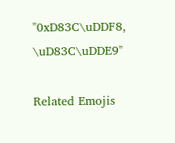"0xD83C\uDDF8, \uD83C\uDDE9"

Related Emojis